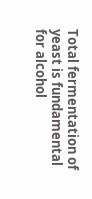Total fermentation of yeast is fundamental for alcohol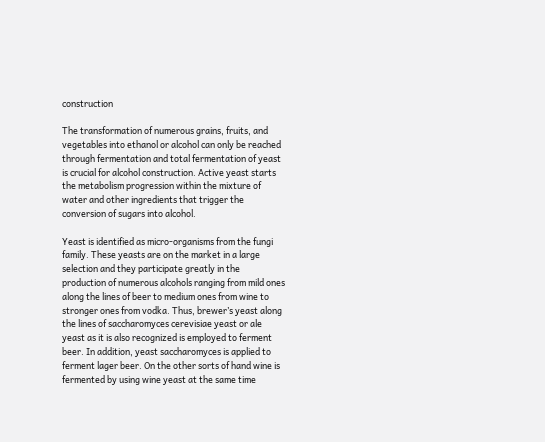construction

The transformation of numerous grains, fruits, and vegetables into ethanol or alcohol can only be reached through fermentation and total fermentation of yeast is crucial for alcohol construction. Active yeast starts the metabolism progression within the mixture of water and other ingredients that trigger the conversion of sugars into alcohol.

Yeast is identified as micro-organisms from the fungi family. These yeasts are on the market in a large selection and they participate greatly in the production of numerous alcohols ranging from mild ones along the lines of beer to medium ones from wine to stronger ones from vodka. Thus, brewer’s yeast along the lines of saccharomyces cerevisiae yeast or ale yeast as it is also recognized is employed to ferment beer. In addition, yeast saccharomyces is applied to ferment lager beer. On the other sorts of hand wine is fermented by using wine yeast at the same time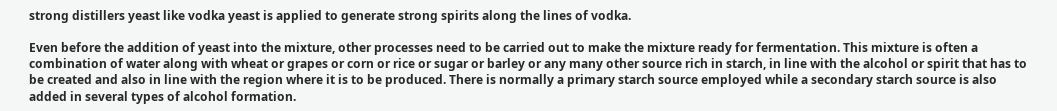strong distillers yeast like vodka yeast is applied to generate strong spirits along the lines of vodka.

Even before the addition of yeast into the mixture, other processes need to be carried out to make the mixture ready for fermentation. This mixture is often a combination of water along with wheat or grapes or corn or rice or sugar or barley or any many other source rich in starch, in line with the alcohol or spirit that has to be created and also in line with the region where it is to be produced. There is normally a primary starch source employed while a secondary starch source is also added in several types of alcohol formation.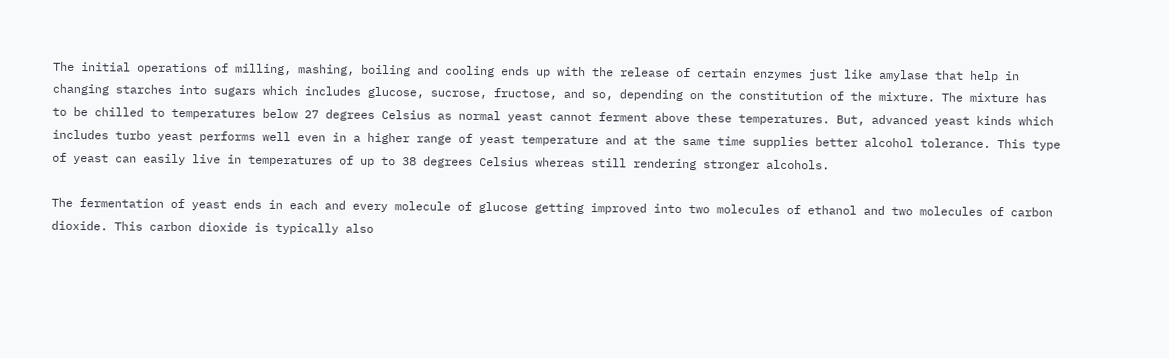The initial operations of milling, mashing, boiling and cooling ends up with the release of certain enzymes just like amylase that help in changing starches into sugars which includes glucose, sucrose, fructose, and so, depending on the constitution of the mixture. The mixture has to be chilled to temperatures below 27 degrees Celsius as normal yeast cannot ferment above these temperatures. But, advanced yeast kinds which includes turbo yeast performs well even in a higher range of yeast temperature and at the same time supplies better alcohol tolerance. This type of yeast can easily live in temperatures of up to 38 degrees Celsius whereas still rendering stronger alcohols.

The fermentation of yeast ends in each and every molecule of glucose getting improved into two molecules of ethanol and two molecules of carbon dioxide. This carbon dioxide is typically also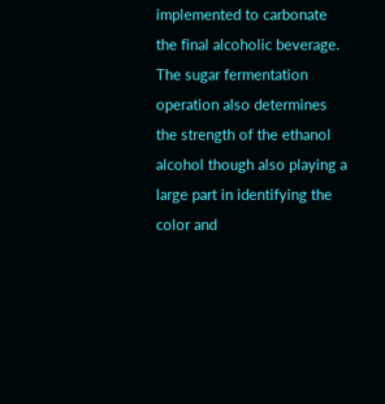implemented to carbonate the final alcoholic beverage. The sugar fermentation operation also determines the strength of the ethanol alcohol though also playing a large part in identifying the color and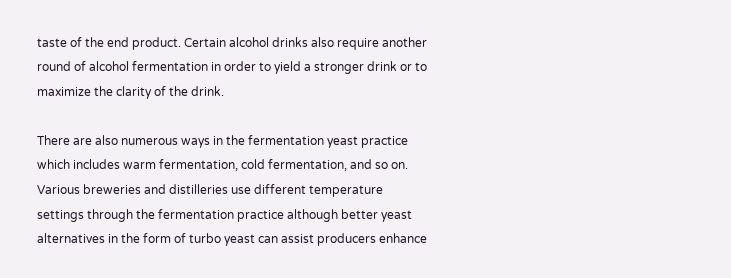taste of the end product. Certain alcohol drinks also require another round of alcohol fermentation in order to yield a stronger drink or to maximize the clarity of the drink.

There are also numerous ways in the fermentation yeast practice which includes warm fermentation, cold fermentation, and so on. Various breweries and distilleries use different temperature settings through the fermentation practice although better yeast alternatives in the form of turbo yeast can assist producers enhance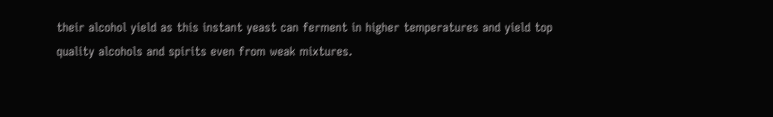their alcohol yield as this instant yeast can ferment in higher temperatures and yield top quality alcohols and spirits even from weak mixtures.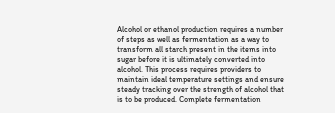Alcohol or ethanol production requires a number of steps as well as fermentation as a way to transform all starch present in the items into sugar before it is ultimately converted into alcohol. This process requires providers to maintain ideal temperature settings and ensure steady tracking over the strength of alcohol that is to be produced. Complete fermentation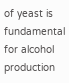of yeast is fundamental for alcohol production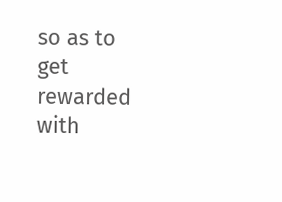so as to get rewarded with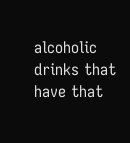alcoholic drinks that have that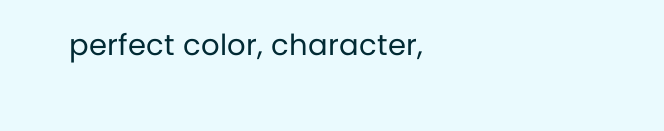perfect color, character,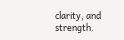clarity, and strength.